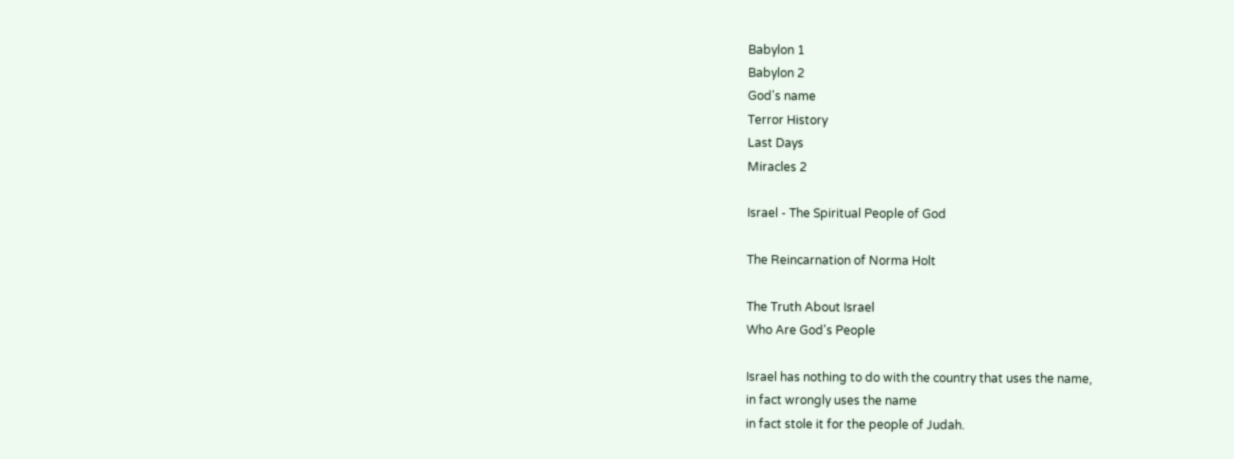Babylon 1
Babylon 2
God's name
Terror History
Last Days
Miracles 2

Israel - The Spiritual People of God

The Reincarnation of Norma Holt

The Truth About Israel
Who Are God's People

Israel has nothing to do with the country that uses the name,
in fact wrongly uses the name
in fact stole it for the people of Judah.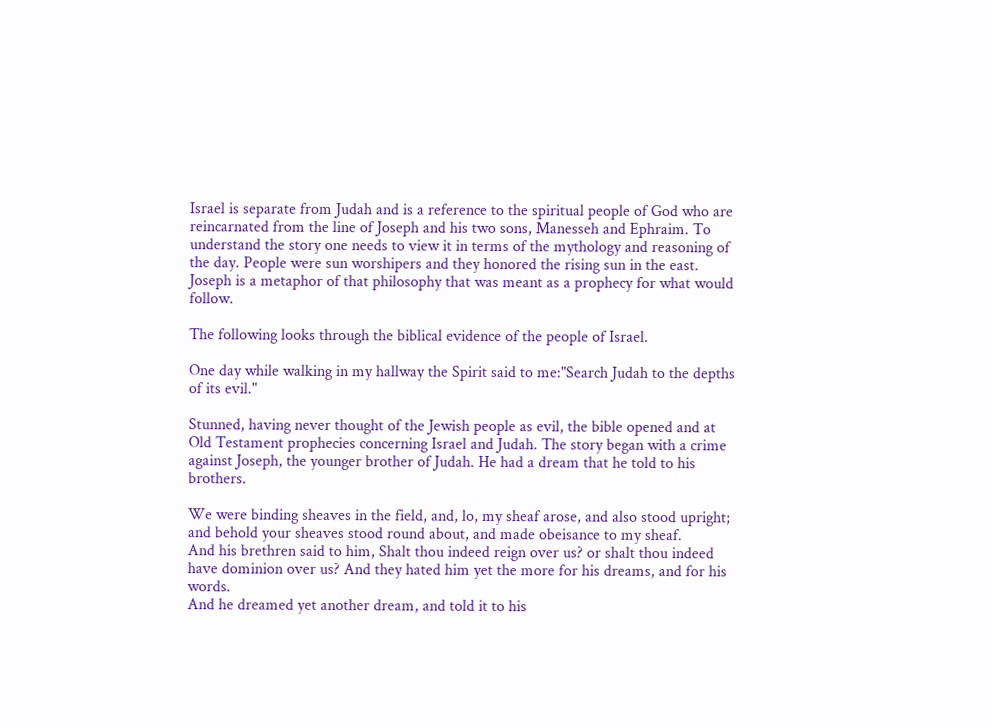Israel is separate from Judah and is a reference to the spiritual people of God who are reincarnated from the line of Joseph and his two sons, Manesseh and Ephraim. To understand the story one needs to view it in terms of the mythology and reasoning of the day. People were sun worshipers and they honored the rising sun in the east. Joseph is a metaphor of that philosophy that was meant as a prophecy for what would follow.

The following looks through the biblical evidence of the people of Israel.

One day while walking in my hallway the Spirit said to me:"Search Judah to the depths of its evil."

Stunned, having never thought of the Jewish people as evil, the bible opened and at Old Testament prophecies concerning Israel and Judah. The story began with a crime against Joseph, the younger brother of Judah. He had a dream that he told to his brothers.

We were binding sheaves in the field, and, lo, my sheaf arose, and also stood upright; and behold your sheaves stood round about, and made obeisance to my sheaf.
And his brethren said to him, Shalt thou indeed reign over us? or shalt thou indeed have dominion over us? And they hated him yet the more for his dreams, and for his words.
And he dreamed yet another dream, and told it to his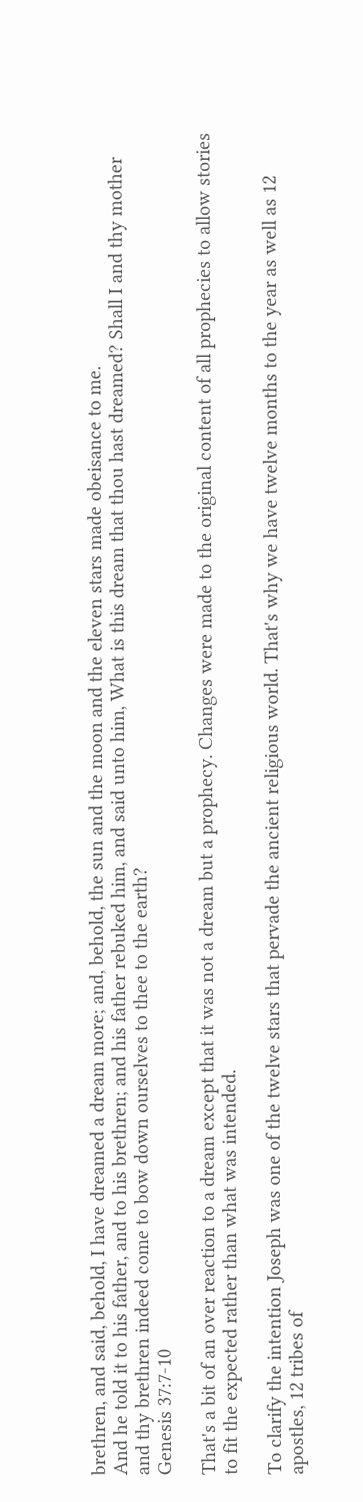brethren, and said, behold, I have dreamed a dream more; and, behold, the sun and the moon and the eleven stars made obeisance to me.
And he told it to his father, and to his brethren; and his father rebuked him, and said unto him, What is this dream that thou hast dreamed? Shall I and thy mother and thy brethren indeed come to bow down ourselves to thee to the earth?
Genesis 37:7-10

That's a bit of an over reaction to a dream except that it was not a dream but a prophecy. Changes were made to the original content of all prophecies to allow stories to fit the expected rather than what was intended.

To clarify the intention Joseph was one of the twelve stars that pervade the ancient religious world. That's why we have twelve months to the year as well as 12 apostles, 12 tribes of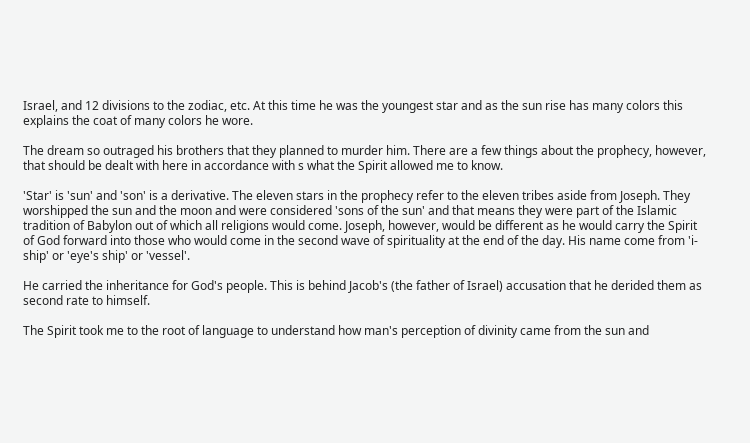Israel, and 12 divisions to the zodiac, etc. At this time he was the youngest star and as the sun rise has many colors this explains the coat of many colors he wore.

The dream so outraged his brothers that they planned to murder him. There are a few things about the prophecy, however, that should be dealt with here in accordance with s what the Spirit allowed me to know.

'Star' is 'sun' and 'son' is a derivative. The eleven stars in the prophecy refer to the eleven tribes aside from Joseph. They worshipped the sun and the moon and were considered 'sons of the sun' and that means they were part of the Islamic tradition of Babylon out of which all religions would come. Joseph, however, would be different as he would carry the Spirit of God forward into those who would come in the second wave of spirituality at the end of the day. His name come from 'i-ship' or 'eye's ship' or 'vessel'.

He carried the inheritance for God's people. This is behind Jacob's (the father of Israel) accusation that he derided them as second rate to himself.

The Spirit took me to the root of language to understand how man's perception of divinity came from the sun and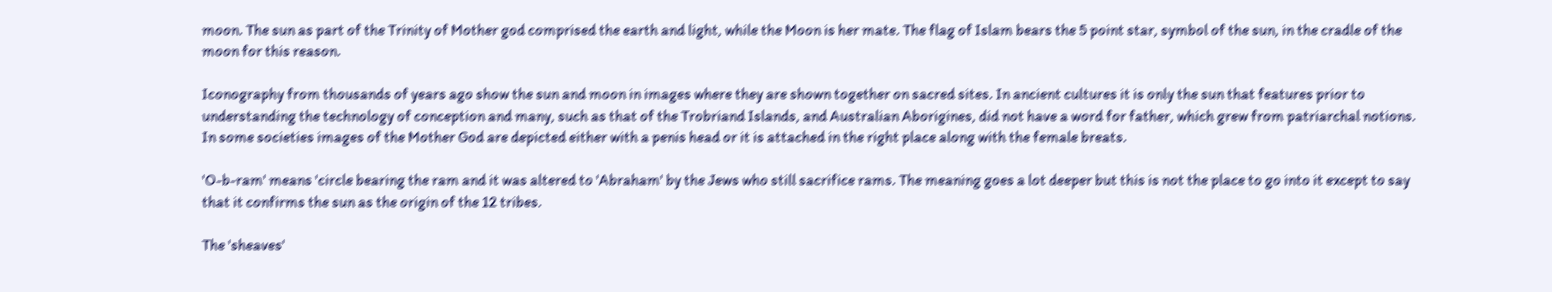moon. The sun as part of the Trinity of Mother god comprised the earth and light, while the Moon is her mate. The flag of Islam bears the 5 point star, symbol of the sun, in the cradle of the moon for this reason.

Iconography from thousands of years ago show the sun and moon in images where they are shown together on sacred sites. In ancient cultures it is only the sun that features prior to understanding the technology of conception and many, such as that of the Trobriand Islands, and Australian Aborigines, did not have a word for father, which grew from patriarchal notions. In some societies images of the Mother God are depicted either with a penis head or it is attached in the right place along with the female breats.

'O-b-ram' means 'circle bearing the ram and it was altered to 'Abraham' by the Jews who still sacrifice rams. The meaning goes a lot deeper but this is not the place to go into it except to say that it confirms the sun as the origin of the 12 tribes.

The 'sheaves'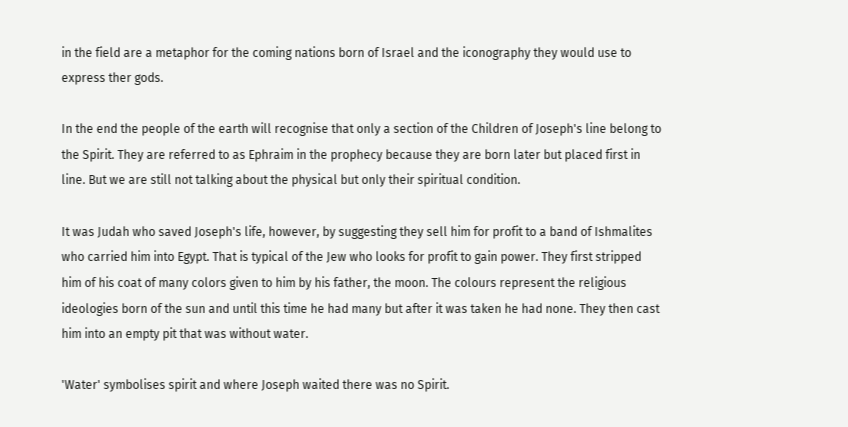in the field are a metaphor for the coming nations born of Israel and the iconography they would use to express ther gods.

In the end the people of the earth will recognise that only a section of the Children of Joseph's line belong to the Spirit. They are referred to as Ephraim in the prophecy because they are born later but placed first in line. But we are still not talking about the physical but only their spiritual condition.

It was Judah who saved Joseph's life, however, by suggesting they sell him for profit to a band of Ishmalites who carried him into Egypt. That is typical of the Jew who looks for profit to gain power. They first stripped him of his coat of many colors given to him by his father, the moon. The colours represent the religious ideologies born of the sun and until this time he had many but after it was taken he had none. They then cast him into an empty pit that was without water.

'Water' symbolises spirit and where Joseph waited there was no Spirit.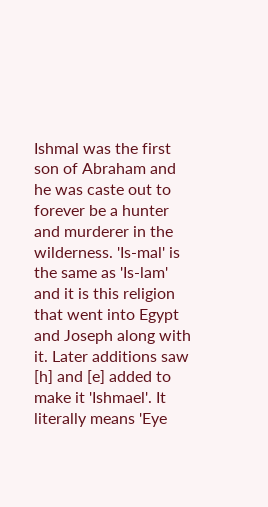Ishmal was the first son of Abraham and he was caste out to forever be a hunter and murderer in the wilderness. 'Is-mal' is the same as 'Is-lam' and it is this religion that went into Egypt and Joseph along with it. Later additions saw [h] and [e] added to make it 'Ishmael'. It literally means 'Eye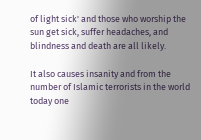of light sick' and those who worship the sun get sick, suffer headaches, and blindness and death are all likely.

It also causes insanity and from the number of Islamic terrorists in the world today one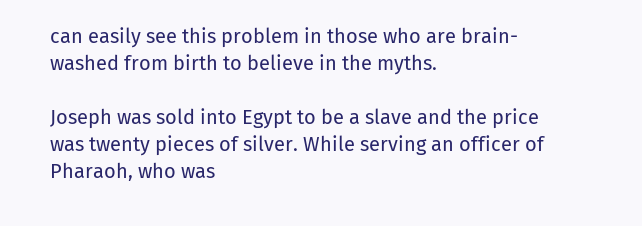can easily see this problem in those who are brain-washed from birth to believe in the myths.

Joseph was sold into Egypt to be a slave and the price was twenty pieces of silver. While serving an officer of Pharaoh, who was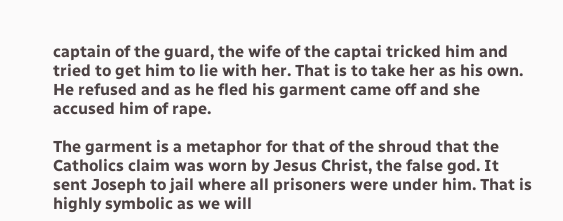captain of the guard, the wife of the captai tricked him and tried to get him to lie with her. That is to take her as his own. He refused and as he fled his garment came off and she accused him of rape.

The garment is a metaphor for that of the shroud that the Catholics claim was worn by Jesus Christ, the false god. It sent Joseph to jail where all prisoners were under him. That is highly symbolic as we will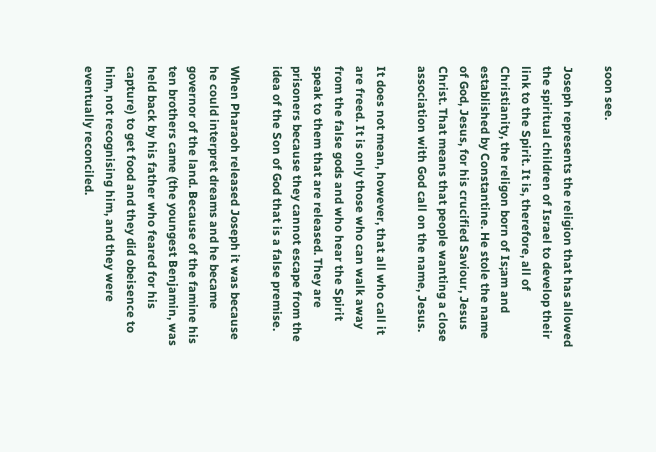soon see.

Joseph represents the religion that has allowed the spiritual children of Israel to develop their link to the Spirit. It is, therefore, all of Christianity, the religon born of Is;am and established by Constantine. He stole the name of God, Jesus, for his crucified Saviour, Jesus Christ. That means that people wanting a close association with God call on the name, Jesus.

It does not mean, however, that all who call it are freed. It is only those who can walk away from the false gods and who hear the Spirit speak to them that are released. They are prisoners because they cannot escape from the idea of the Son of God that is a false premise.

When Pharaoh released Joseph it was because he could interpret dreams and he became governor of the land. Because of the famine his ten brothers came (the youngest Benjamin, was held back by his father who feared for his capture) to get food and they did obeisence to him, not recognising him, and they were eventually reconciled.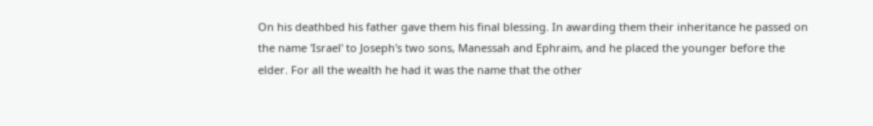On his deathbed his father gave them his final blessing. In awarding them their inheritance he passed on the name 'Israel' to Joseph's two sons, Manessah and Ephraim, and he placed the younger before the elder. For all the wealth he had it was the name that the other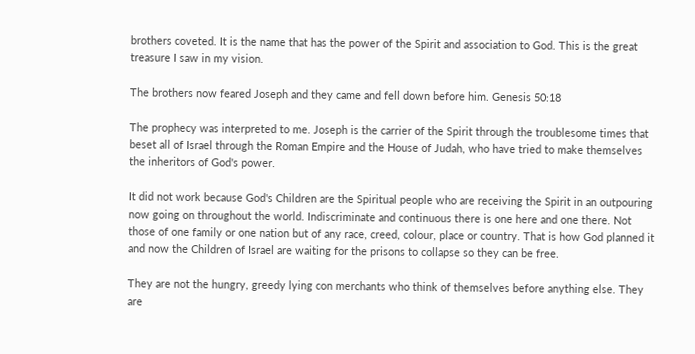brothers coveted. It is the name that has the power of the Spirit and association to God. This is the great treasure I saw in my vision.

The brothers now feared Joseph and they came and fell down before him. Genesis 50:18

The prophecy was interpreted to me. Joseph is the carrier of the Spirit through the troublesome times that beset all of Israel through the Roman Empire and the House of Judah, who have tried to make themselves the inheritors of God's power.

It did not work because God's Children are the Spiritual people who are receiving the Spirit in an outpouring now going on throughout the world. Indiscriminate and continuous there is one here and one there. Not those of one family or one nation but of any race, creed, colour, place or country. That is how God planned it and now the Children of Israel are waiting for the prisons to collapse so they can be free.

They are not the hungry, greedy lying con merchants who think of themselves before anything else. They are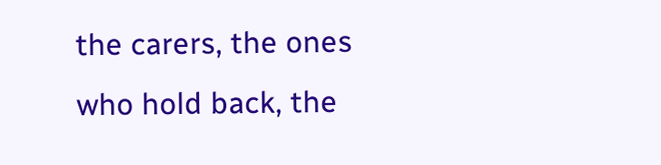the carers, the ones who hold back, the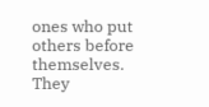ones who put others before themselves. They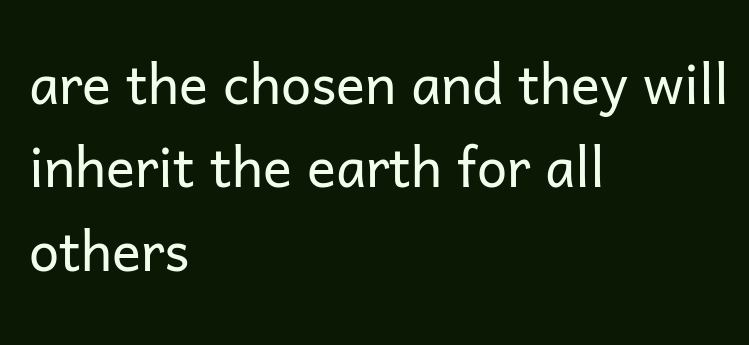are the chosen and they will inherit the earth for all others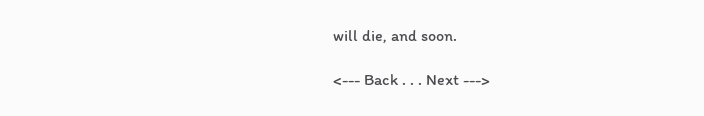will die, and soon.

<--- Back . . . Next --->